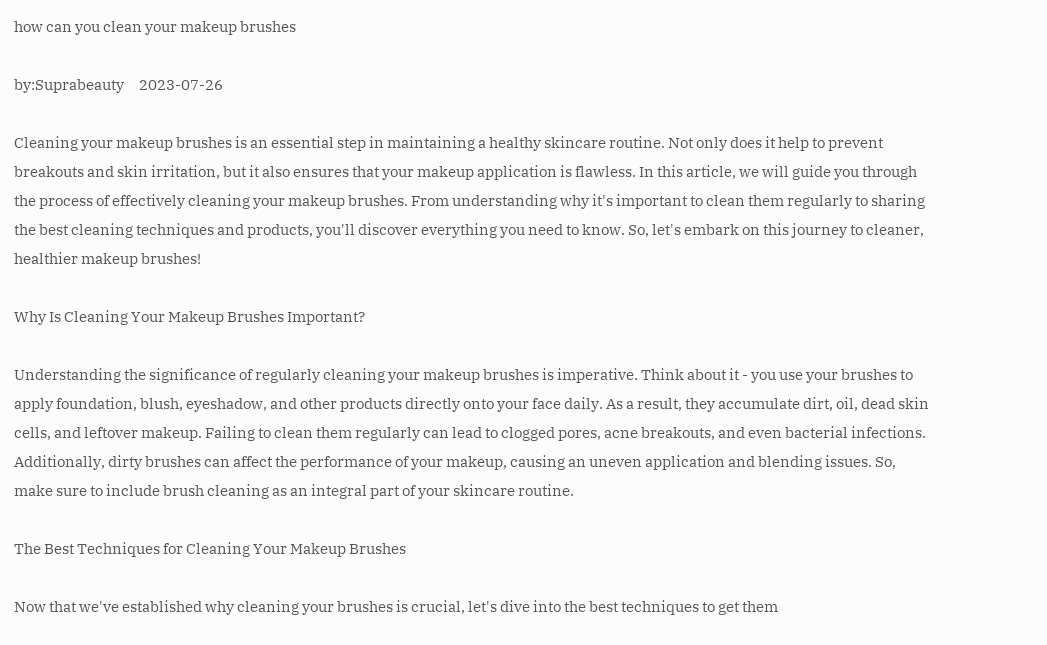how can you clean your makeup brushes

by:Suprabeauty     2023-07-26

Cleaning your makeup brushes is an essential step in maintaining a healthy skincare routine. Not only does it help to prevent breakouts and skin irritation, but it also ensures that your makeup application is flawless. In this article, we will guide you through the process of effectively cleaning your makeup brushes. From understanding why it's important to clean them regularly to sharing the best cleaning techniques and products, you'll discover everything you need to know. So, let's embark on this journey to cleaner, healthier makeup brushes!

Why Is Cleaning Your Makeup Brushes Important?

Understanding the significance of regularly cleaning your makeup brushes is imperative. Think about it - you use your brushes to apply foundation, blush, eyeshadow, and other products directly onto your face daily. As a result, they accumulate dirt, oil, dead skin cells, and leftover makeup. Failing to clean them regularly can lead to clogged pores, acne breakouts, and even bacterial infections. Additionally, dirty brushes can affect the performance of your makeup, causing an uneven application and blending issues. So, make sure to include brush cleaning as an integral part of your skincare routine.

The Best Techniques for Cleaning Your Makeup Brushes

Now that we've established why cleaning your brushes is crucial, let's dive into the best techniques to get them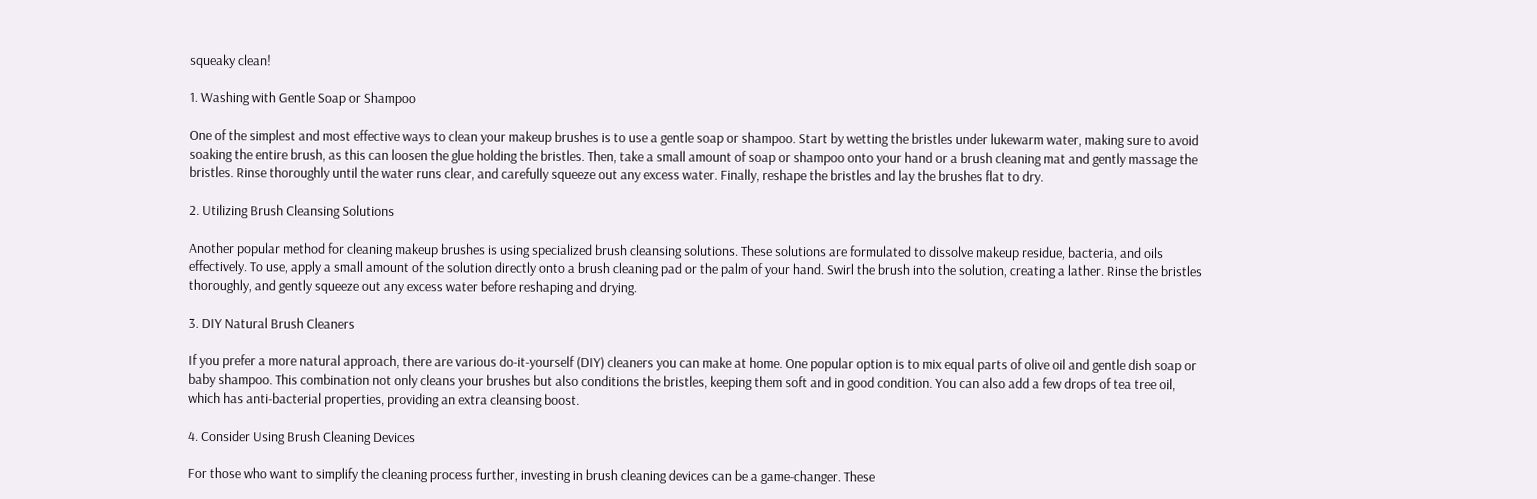squeaky clean!

1. Washing with Gentle Soap or Shampoo

One of the simplest and most effective ways to clean your makeup brushes is to use a gentle soap or shampoo. Start by wetting the bristles under lukewarm water, making sure to avoid soaking the entire brush, as this can loosen the glue holding the bristles. Then, take a small amount of soap or shampoo onto your hand or a brush cleaning mat and gently massage the bristles. Rinse thoroughly until the water runs clear, and carefully squeeze out any excess water. Finally, reshape the bristles and lay the brushes flat to dry.

2. Utilizing Brush Cleansing Solutions

Another popular method for cleaning makeup brushes is using specialized brush cleansing solutions. These solutions are formulated to dissolve makeup residue, bacteria, and oils effectively. To use, apply a small amount of the solution directly onto a brush cleaning pad or the palm of your hand. Swirl the brush into the solution, creating a lather. Rinse the bristles thoroughly, and gently squeeze out any excess water before reshaping and drying.

3. DIY Natural Brush Cleaners

If you prefer a more natural approach, there are various do-it-yourself (DIY) cleaners you can make at home. One popular option is to mix equal parts of olive oil and gentle dish soap or baby shampoo. This combination not only cleans your brushes but also conditions the bristles, keeping them soft and in good condition. You can also add a few drops of tea tree oil, which has anti-bacterial properties, providing an extra cleansing boost.

4. Consider Using Brush Cleaning Devices

For those who want to simplify the cleaning process further, investing in brush cleaning devices can be a game-changer. These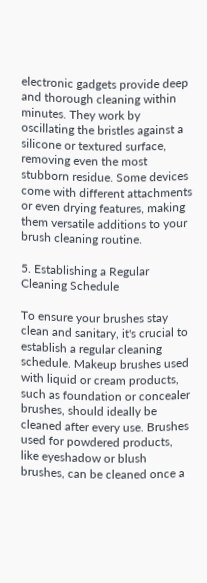electronic gadgets provide deep and thorough cleaning within minutes. They work by oscillating the bristles against a silicone or textured surface, removing even the most stubborn residue. Some devices come with different attachments or even drying features, making them versatile additions to your brush cleaning routine.

5. Establishing a Regular Cleaning Schedule

To ensure your brushes stay clean and sanitary, it's crucial to establish a regular cleaning schedule. Makeup brushes used with liquid or cream products, such as foundation or concealer brushes, should ideally be cleaned after every use. Brushes used for powdered products, like eyeshadow or blush brushes, can be cleaned once a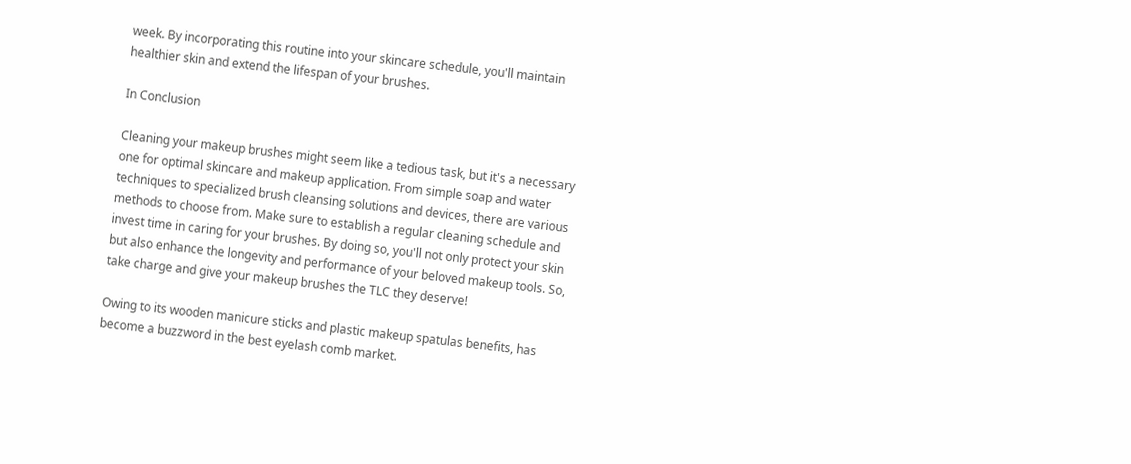week. By incorporating this routine into your skincare schedule, you'll maintain healthier skin and extend the lifespan of your brushes.

In Conclusion

Cleaning your makeup brushes might seem like a tedious task, but it's a necessary one for optimal skincare and makeup application. From simple soap and water techniques to specialized brush cleansing solutions and devices, there are various methods to choose from. Make sure to establish a regular cleaning schedule and invest time in caring for your brushes. By doing so, you'll not only protect your skin but also enhance the longevity and performance of your beloved makeup tools. So, take charge and give your makeup brushes the TLC they deserve!

Owing to its wooden manicure sticks and plastic makeup spatulas benefits, has become a buzzword in the best eyelash comb market.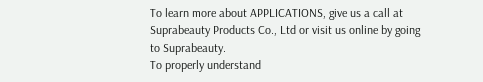To learn more about APPLICATIONS, give us a call at Suprabeauty Products Co., Ltd or visit us online by going to Suprabeauty.
To properly understand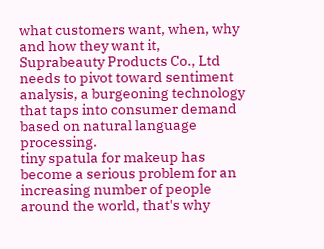what customers want, when, why and how they want it, Suprabeauty Products Co., Ltd needs to pivot toward sentiment analysis, a burgeoning technology that taps into consumer demand based on natural language processing.
tiny spatula for makeup has become a serious problem for an increasing number of people around the world, that's why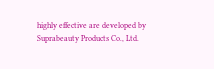highly effective are developed by Suprabeauty Products Co., Ltd.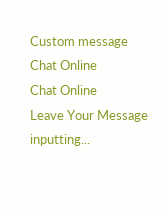Custom message
Chat Online
Chat Online
Leave Your Message inputting...